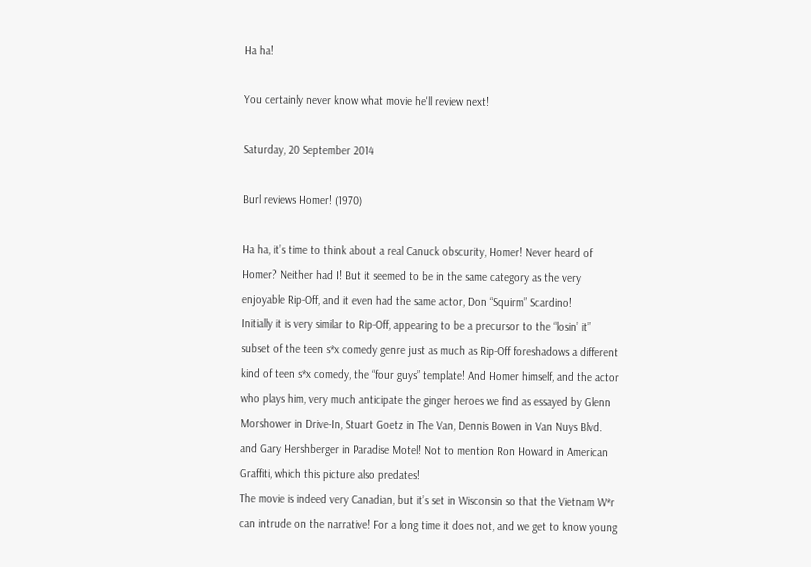Ha ha!

You certainly never know what movie he'll review next!

Saturday, 20 September 2014

Burl reviews Homer! (1970)

Ha ha, it’s time to think about a real Canuck obscurity, Homer! Never heard of Homer? Neither had I! But it seemed to be in the same category as the very enjoyable Rip-Off, and it even had the same actor, Don “Squirm” Scardino!
Initially it is very similar to Rip-Off, appearing to be a precursor to the “losin’ it” subset of the teen s*x comedy genre just as much as Rip-Off foreshadows a different kind of teen s*x comedy, the “four guys” template! And Homer himself, and the actor who plays him, very much anticipate the ginger heroes we find as essayed by Glenn Morshower in Drive-In, Stuart Goetz in The Van, Dennis Bowen in Van Nuys Blvd. and Gary Hershberger in Paradise Motel! Not to mention Ron Howard in American Graffiti, which this picture also predates!
The movie is indeed very Canadian, but it’s set in Wisconsin so that the Vietnam W*r can intrude on the narrative! For a long time it does not, and we get to know young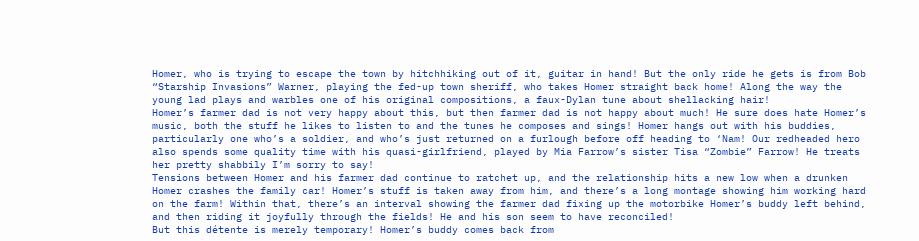Homer, who is trying to escape the town by hitchhiking out of it, guitar in hand! But the only ride he gets is from Bob “Starship Invasions” Warner, playing the fed-up town sheriff, who takes Homer straight back home! Along the way the young lad plays and warbles one of his original compositions, a faux-Dylan tune about shellacking hair!
Homer’s farmer dad is not very happy about this, but then farmer dad is not happy about much! He sure does hate Homer’s music, both the stuff he likes to listen to and the tunes he composes and sings! Homer hangs out with his buddies, particularly one who’s a soldier, and who’s just returned on a furlough before off heading to ‘Nam! Our redheaded hero also spends some quality time with his quasi-girlfriend, played by Mia Farrow’s sister Tisa “Zombie” Farrow! He treats her pretty shabbily I’m sorry to say!
Tensions between Homer and his farmer dad continue to ratchet up, and the relationship hits a new low when a drunken Homer crashes the family car! Homer’s stuff is taken away from him, and there’s a long montage showing him working hard on the farm! Within that, there’s an interval showing the farmer dad fixing up the motorbike Homer’s buddy left behind, and then riding it joyfully through the fields! He and his son seem to have reconciled!
But this détente is merely temporary! Homer’s buddy comes back from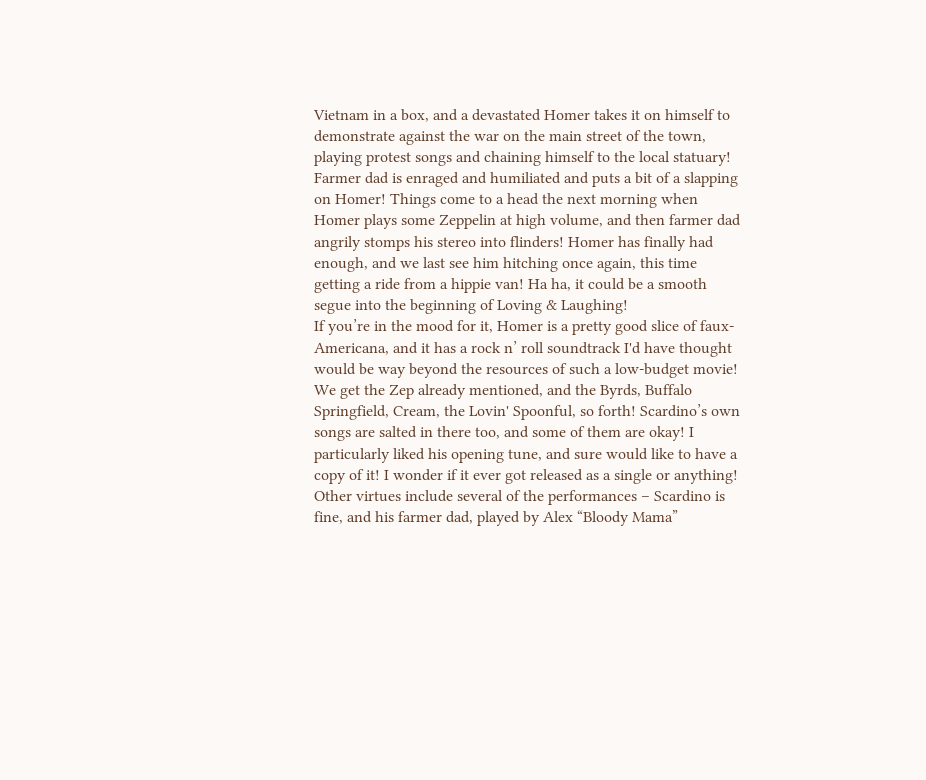Vietnam in a box, and a devastated Homer takes it on himself to demonstrate against the war on the main street of the town, playing protest songs and chaining himself to the local statuary! Farmer dad is enraged and humiliated and puts a bit of a slapping on Homer! Things come to a head the next morning when Homer plays some Zeppelin at high volume, and then farmer dad angrily stomps his stereo into flinders! Homer has finally had enough, and we last see him hitching once again, this time getting a ride from a hippie van! Ha ha, it could be a smooth segue into the beginning of Loving & Laughing!
If you’re in the mood for it, Homer is a pretty good slice of faux-Americana, and it has a rock n’ roll soundtrack I'd have thought would be way beyond the resources of such a low-budget movie! We get the Zep already mentioned, and the Byrds, Buffalo Springfield, Cream, the Lovin' Spoonful, so forth! Scardino’s own songs are salted in there too, and some of them are okay! I particularly liked his opening tune, and sure would like to have a copy of it! I wonder if it ever got released as a single or anything!
Other virtues include several of the performances – Scardino is fine, and his farmer dad, played by Alex “Bloody Mama”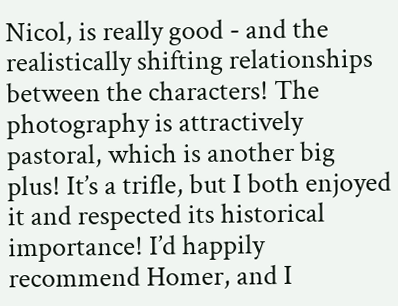Nicol, is really good - and the realistically shifting relationships between the characters! The photography is attractively pastoral, which is another big plus! It’s a trifle, but I both enjoyed it and respected its historical importance! I’d happily recommend Homer, and I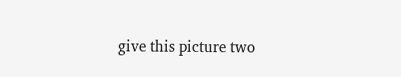give this picture two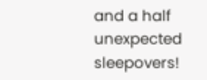and a half unexpected sleepovers!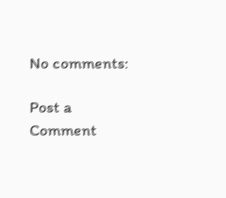No comments:

Post a Comment